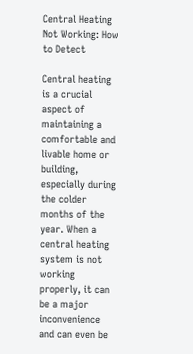Central Heating Not Working: How to Detect

Central heating is a crucial aspect of maintaining a comfortable and livable home or building, especially during the colder months of the year. When a central heating system is not working properly, it can be a major inconvenience and can even be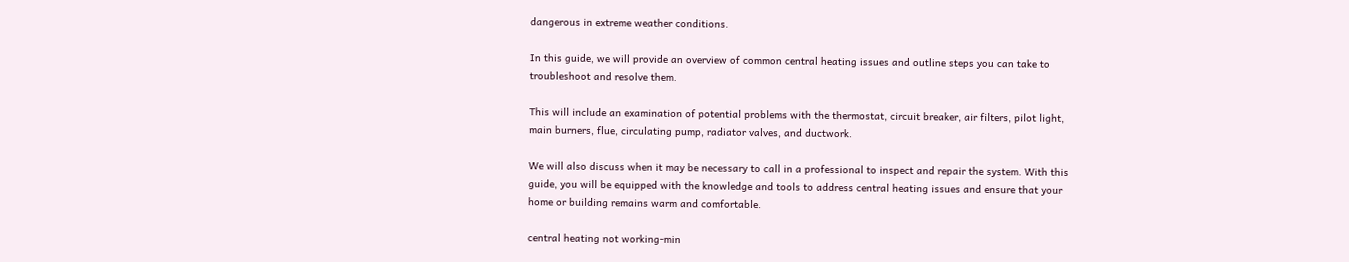dangerous in extreme weather conditions.

In this guide, we will provide an overview of common central heating issues and outline steps you can take to troubleshoot and resolve them.

This will include an examination of potential problems with the thermostat, circuit breaker, air filters, pilot light, main burners, flue, circulating pump, radiator valves, and ductwork.

We will also discuss when it may be necessary to call in a professional to inspect and repair the system. With this guide, you will be equipped with the knowledge and tools to address central heating issues and ensure that your home or building remains warm and comfortable.

central heating not working-min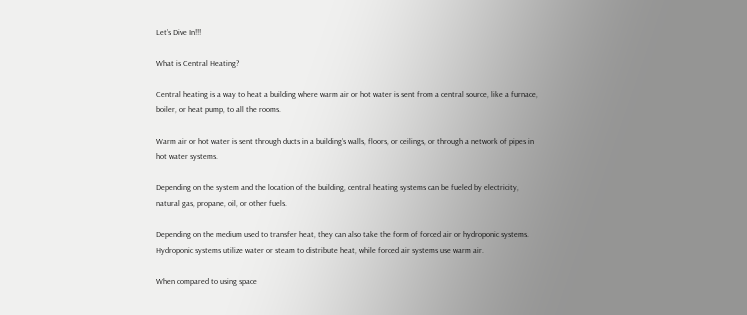Let’s Dive In!!!

What is Central Heating?

Central heating is a way to heat a building where warm air or hot water is sent from a central source, like a furnace, boiler, or heat pump, to all the rooms.

Warm air or hot water is sent through ducts in a building’s walls, floors, or ceilings, or through a network of pipes in hot water systems.

Depending on the system and the location of the building, central heating systems can be fueled by electricity, natural gas, propane, oil, or other fuels.

Depending on the medium used to transfer heat, they can also take the form of forced air or hydroponic systems. Hydroponic systems utilize water or steam to distribute heat, while forced air systems use warm air.

When compared to using space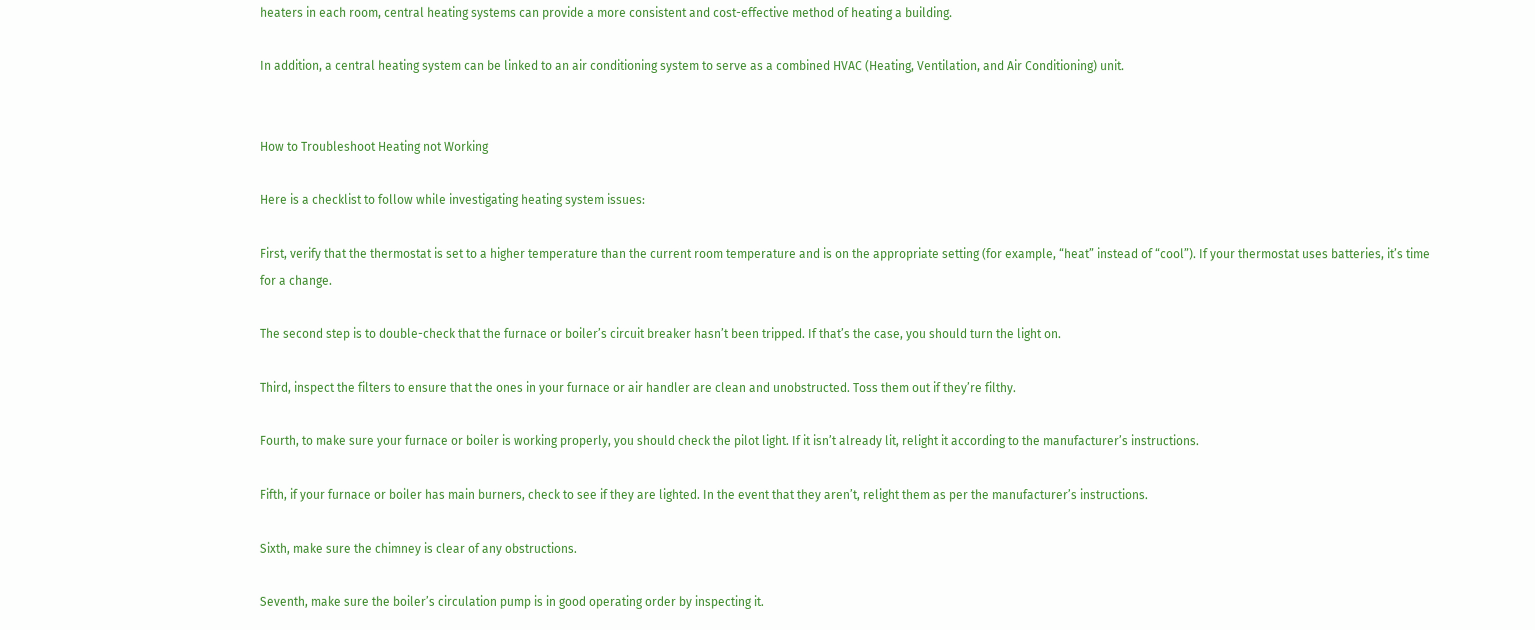heaters in each room, central heating systems can provide a more consistent and cost-effective method of heating a building.

In addition, a central heating system can be linked to an air conditioning system to serve as a combined HVAC (Heating, Ventilation, and Air Conditioning) unit.


How to Troubleshoot Heating not Working

Here is a checklist to follow while investigating heating system issues:

First, verify that the thermostat is set to a higher temperature than the current room temperature and is on the appropriate setting (for example, “heat” instead of “cool”). If your thermostat uses batteries, it’s time for a change.

The second step is to double-check that the furnace or boiler’s circuit breaker hasn’t been tripped. If that’s the case, you should turn the light on.

Third, inspect the filters to ensure that the ones in your furnace or air handler are clean and unobstructed. Toss them out if they’re filthy.

Fourth, to make sure your furnace or boiler is working properly, you should check the pilot light. If it isn’t already lit, relight it according to the manufacturer’s instructions.

Fifth, if your furnace or boiler has main burners, check to see if they are lighted. In the event that they aren’t, relight them as per the manufacturer’s instructions.

Sixth, make sure the chimney is clear of any obstructions.

Seventh, make sure the boiler’s circulation pump is in good operating order by inspecting it.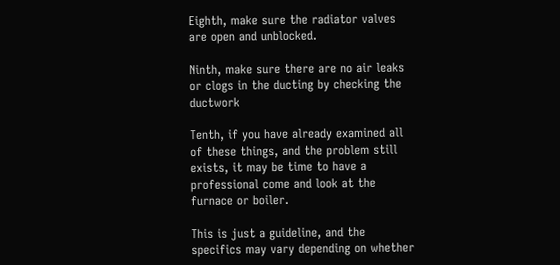Eighth, make sure the radiator valves are open and unblocked.

Ninth, make sure there are no air leaks or clogs in the ducting by checking the ductwork

Tenth, if you have already examined all of these things, and the problem still exists, it may be time to have a professional come and look at the furnace or boiler.

This is just a guideline, and the specifics may vary depending on whether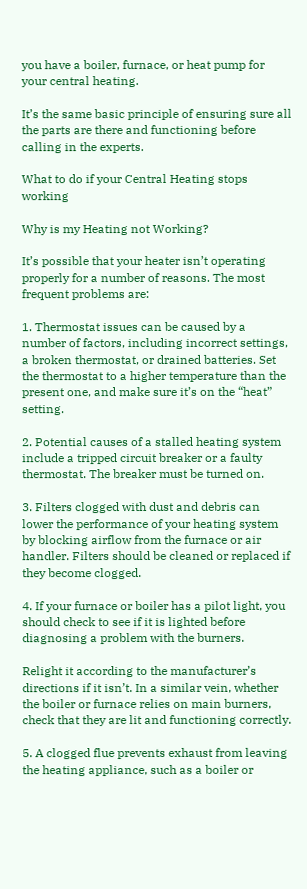you have a boiler, furnace, or heat pump for your central heating.

It’s the same basic principle of ensuring sure all the parts are there and functioning before calling in the experts.

What to do if your Central Heating stops working

Why is my Heating not Working?

It’s possible that your heater isn’t operating properly for a number of reasons. The most frequent problems are:

1. Thermostat issues can be caused by a number of factors, including incorrect settings, a broken thermostat, or drained batteries. Set the thermostat to a higher temperature than the present one, and make sure it’s on the “heat” setting.

2. Potential causes of a stalled heating system include a tripped circuit breaker or a faulty thermostat. The breaker must be turned on.

3. Filters clogged with dust and debris can lower the performance of your heating system by blocking airflow from the furnace or air handler. Filters should be cleaned or replaced if they become clogged.

4. If your furnace or boiler has a pilot light, you should check to see if it is lighted before diagnosing a problem with the burners.

Relight it according to the manufacturer’s directions if it isn’t. In a similar vein, whether the boiler or furnace relies on main burners, check that they are lit and functioning correctly.

5. A clogged flue prevents exhaust from leaving the heating appliance, such as a boiler or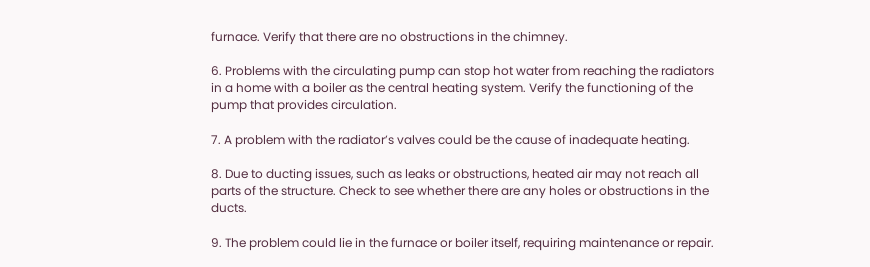furnace. Verify that there are no obstructions in the chimney.

6. Problems with the circulating pump can stop hot water from reaching the radiators in a home with a boiler as the central heating system. Verify the functioning of the pump that provides circulation.

7. A problem with the radiator’s valves could be the cause of inadequate heating.

8. Due to ducting issues, such as leaks or obstructions, heated air may not reach all parts of the structure. Check to see whether there are any holes or obstructions in the ducts.

9. The problem could lie in the furnace or boiler itself, requiring maintenance or repair.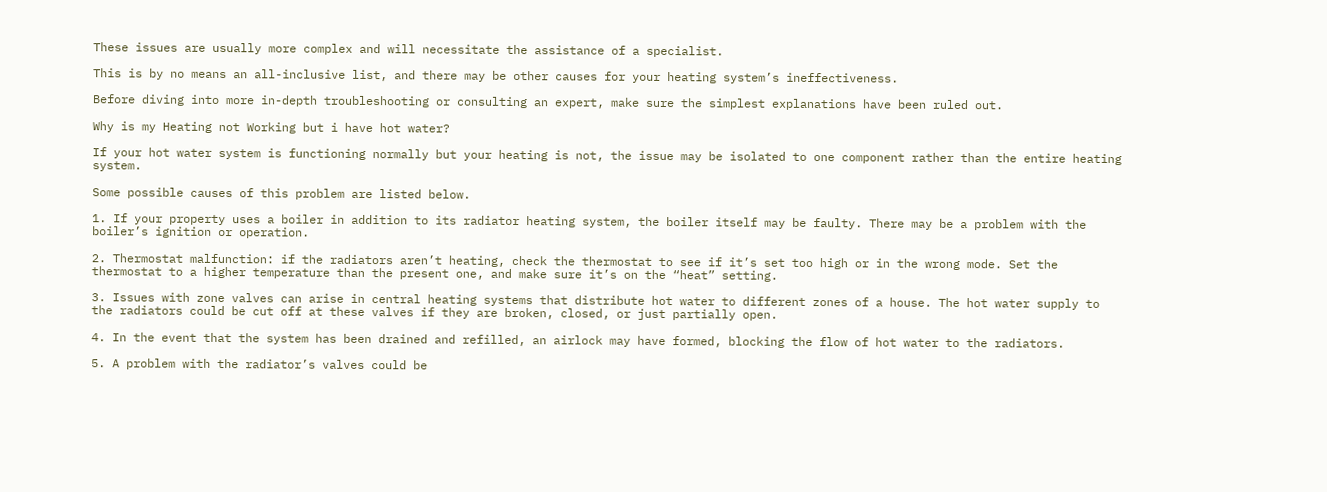These issues are usually more complex and will necessitate the assistance of a specialist.

This is by no means an all-inclusive list, and there may be other causes for your heating system’s ineffectiveness.

Before diving into more in-depth troubleshooting or consulting an expert, make sure the simplest explanations have been ruled out.

Why is my Heating not Working but i have hot water?

If your hot water system is functioning normally but your heating is not, the issue may be isolated to one component rather than the entire heating system.

Some possible causes of this problem are listed below.

1. If your property uses a boiler in addition to its radiator heating system, the boiler itself may be faulty. There may be a problem with the boiler’s ignition or operation.

2. Thermostat malfunction: if the radiators aren’t heating, check the thermostat to see if it’s set too high or in the wrong mode. Set the thermostat to a higher temperature than the present one, and make sure it’s on the “heat” setting.

3. Issues with zone valves can arise in central heating systems that distribute hot water to different zones of a house. The hot water supply to the radiators could be cut off at these valves if they are broken, closed, or just partially open.

4. In the event that the system has been drained and refilled, an airlock may have formed, blocking the flow of hot water to the radiators.

5. A problem with the radiator’s valves could be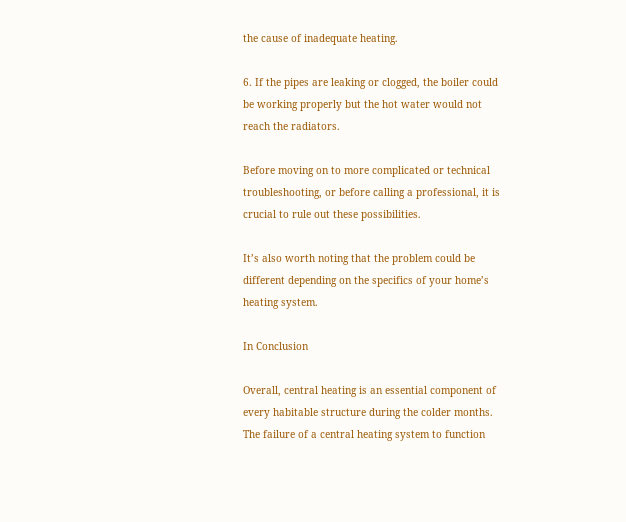the cause of inadequate heating.

6. If the pipes are leaking or clogged, the boiler could be working properly but the hot water would not reach the radiators.

Before moving on to more complicated or technical troubleshooting, or before calling a professional, it is crucial to rule out these possibilities.

It’s also worth noting that the problem could be different depending on the specifics of your home’s heating system.

In Conclusion

Overall, central heating is an essential component of every habitable structure during the colder months. The failure of a central heating system to function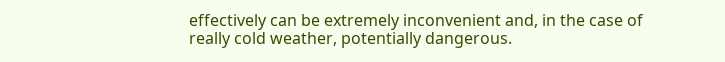effectively can be extremely inconvenient and, in the case of really cold weather, potentially dangerous.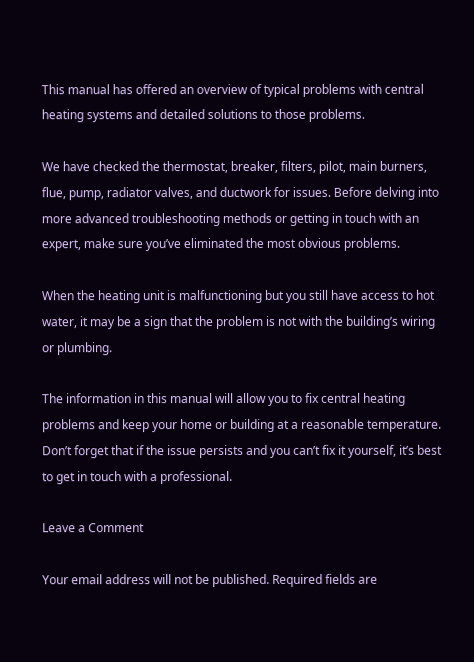This manual has offered an overview of typical problems with central heating systems and detailed solutions to those problems.

We have checked the thermostat, breaker, filters, pilot, main burners, flue, pump, radiator valves, and ductwork for issues. Before delving into more advanced troubleshooting methods or getting in touch with an expert, make sure you’ve eliminated the most obvious problems.

When the heating unit is malfunctioning but you still have access to hot water, it may be a sign that the problem is not with the building’s wiring or plumbing.

The information in this manual will allow you to fix central heating problems and keep your home or building at a reasonable temperature. Don’t forget that if the issue persists and you can’t fix it yourself, it’s best to get in touch with a professional.

Leave a Comment

Your email address will not be published. Required fields are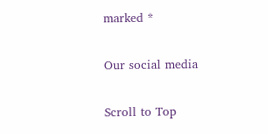marked *

Our social media

Scroll to Top